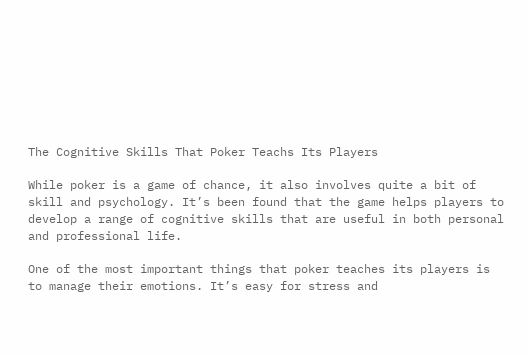The Cognitive Skills That Poker Teachs Its Players

While poker is a game of chance, it also involves quite a bit of skill and psychology. It’s been found that the game helps players to develop a range of cognitive skills that are useful in both personal and professional life.

One of the most important things that poker teaches its players is to manage their emotions. It’s easy for stress and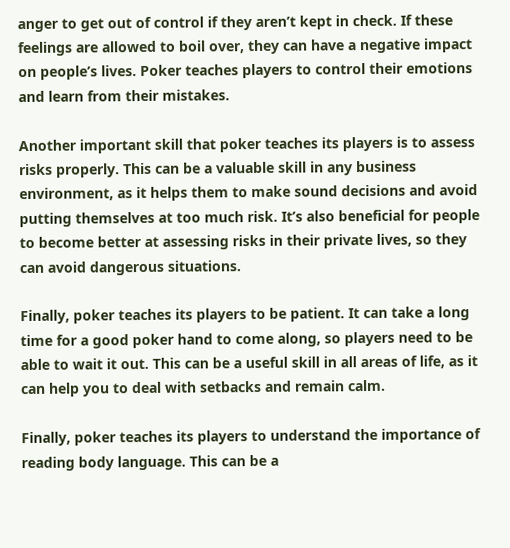anger to get out of control if they aren’t kept in check. If these feelings are allowed to boil over, they can have a negative impact on people’s lives. Poker teaches players to control their emotions and learn from their mistakes.

Another important skill that poker teaches its players is to assess risks properly. This can be a valuable skill in any business environment, as it helps them to make sound decisions and avoid putting themselves at too much risk. It’s also beneficial for people to become better at assessing risks in their private lives, so they can avoid dangerous situations.

Finally, poker teaches its players to be patient. It can take a long time for a good poker hand to come along, so players need to be able to wait it out. This can be a useful skill in all areas of life, as it can help you to deal with setbacks and remain calm.

Finally, poker teaches its players to understand the importance of reading body language. This can be a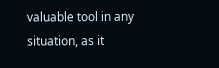valuable tool in any situation, as it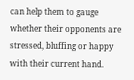can help them to gauge whether their opponents are stressed, bluffing or happy with their current hand.